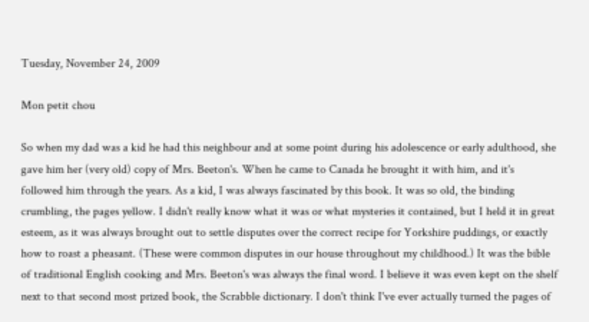Tuesday, November 24, 2009

Mon petit chou

So when my dad was a kid he had this neighbour and at some point during his adolescence or early adulthood, she gave him her (very old) copy of Mrs. Beeton's. When he came to Canada he brought it with him, and it's followed him through the years. As a kid, I was always fascinated by this book. It was so old, the binding crumbling, the pages yellow. I didn't really know what it was or what mysteries it contained, but I held it in great esteem, as it was always brought out to settle disputes over the correct recipe for Yorkshire puddings, or exactly how to roast a pheasant. (These were common disputes in our house throughout my childhood.) It was the bible of traditional English cooking and Mrs. Beeton's was always the final word. I believe it was even kept on the shelf next to that second most prized book, the Scrabble dictionary. I don't think I've ever actually turned the pages of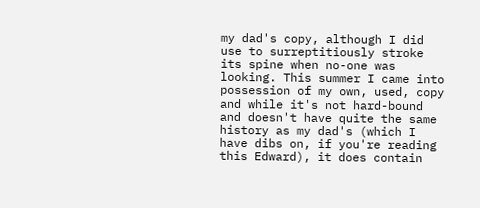my dad's copy, although I did use to surreptitiously stroke its spine when no-one was looking. This summer I came into possession of my own, used, copy and while it's not hard-bound and doesn't have quite the same history as my dad's (which I have dibs on, if you're reading this Edward), it does contain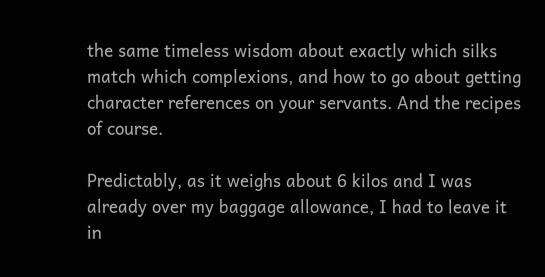the same timeless wisdom about exactly which silks match which complexions, and how to go about getting character references on your servants. And the recipes of course.

Predictably, as it weighs about 6 kilos and I was already over my baggage allowance, I had to leave it in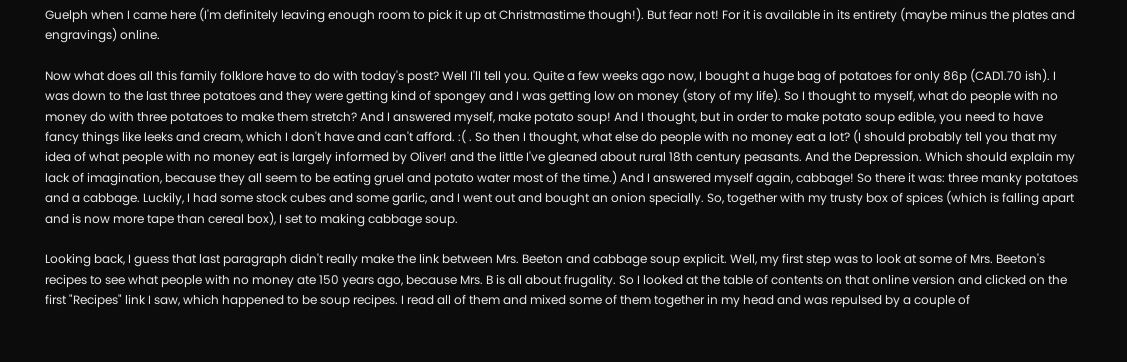Guelph when I came here (I'm definitely leaving enough room to pick it up at Christmastime though!). But fear not! For it is available in its entirety (maybe minus the plates and engravings) online.

Now what does all this family folklore have to do with today's post? Well I'll tell you. Quite a few weeks ago now, I bought a huge bag of potatoes for only 86p (CAD1.70 ish). I was down to the last three potatoes and they were getting kind of spongey and I was getting low on money (story of my life). So I thought to myself, what do people with no money do with three potatoes to make them stretch? And I answered myself, make potato soup! And I thought, but in order to make potato soup edible, you need to have fancy things like leeks and cream, which I don't have and can't afford. :( . So then I thought, what else do people with no money eat a lot? (I should probably tell you that my idea of what people with no money eat is largely informed by Oliver! and the little I've gleaned about rural 18th century peasants. And the Depression. Which should explain my lack of imagination, because they all seem to be eating gruel and potato water most of the time.) And I answered myself again, cabbage! So there it was: three manky potatoes and a cabbage. Luckily, I had some stock cubes and some garlic, and I went out and bought an onion specially. So, together with my trusty box of spices (which is falling apart and is now more tape than cereal box), I set to making cabbage soup.

Looking back, I guess that last paragraph didn't really make the link between Mrs. Beeton and cabbage soup explicit. Well, my first step was to look at some of Mrs. Beeton's recipes to see what people with no money ate 150 years ago, because Mrs. B is all about frugality. So I looked at the table of contents on that online version and clicked on the first "Recipes" link I saw, which happened to be soup recipes. I read all of them and mixed some of them together in my head and was repulsed by a couple of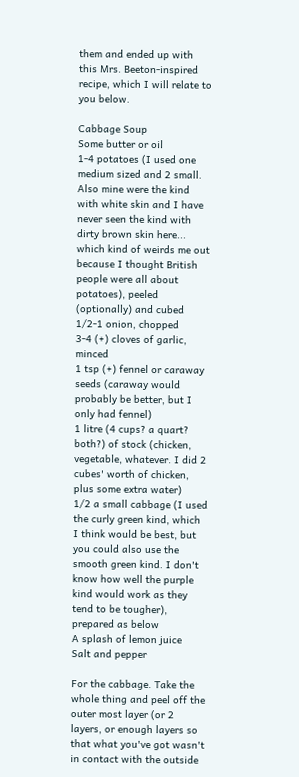them and ended up with this Mrs. Beeton-inspired recipe, which I will relate to you below.

Cabbage Soup
Some butter or oil
1-4 potatoes (I used one medium sized and 2 small. Also mine were the kind with white skin and I have never seen the kind with dirty brown skin here... which kind of weirds me out because I thought British people were all about potatoes), peeled (optionally) and cubed
1/2-1 onion, chopped
3-4 (+) cloves of garlic, minced
1 tsp (+) fennel or caraway seeds (caraway would probably be better, but I only had fennel)
1 litre (4 cups? a quart? both?) of stock (chicken, vegetable, whatever. I did 2 cubes' worth of chicken, plus some extra water)
1/2 a small cabbage (I used the curly green kind, which I think would be best, but you could also use the smooth green kind. I don't know how well the purple kind would work as they tend to be tougher), prepared as below
A splash of lemon juice
Salt and pepper

For the cabbage. Take the whole thing and peel off the outer most layer (or 2 layers, or enough layers so that what you've got wasn't in contact with the outside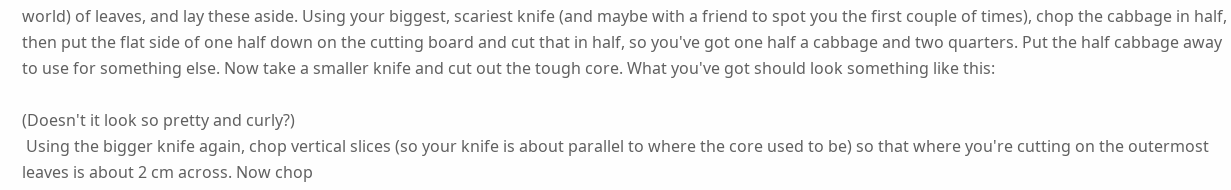world) of leaves, and lay these aside. Using your biggest, scariest knife (and maybe with a friend to spot you the first couple of times), chop the cabbage in half, then put the flat side of one half down on the cutting board and cut that in half, so you've got one half a cabbage and two quarters. Put the half cabbage away to use for something else. Now take a smaller knife and cut out the tough core. What you've got should look something like this:

(Doesn't it look so pretty and curly?)
 Using the bigger knife again, chop vertical slices (so your knife is about parallel to where the core used to be) so that where you're cutting on the outermost leaves is about 2 cm across. Now chop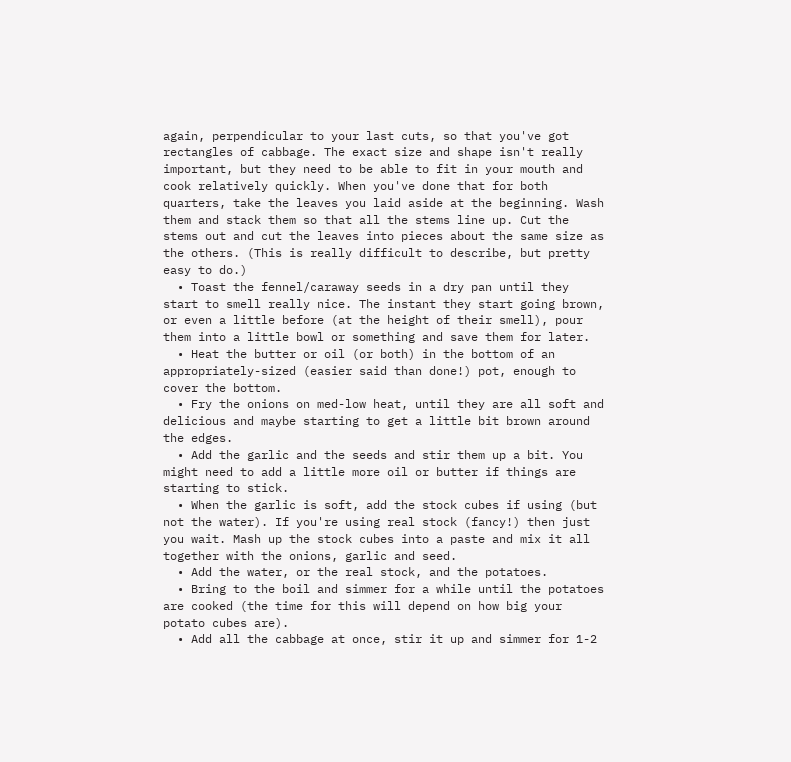again, perpendicular to your last cuts, so that you've got rectangles of cabbage. The exact size and shape isn't really important, but they need to be able to fit in your mouth and cook relatively quickly. When you've done that for both quarters, take the leaves you laid aside at the beginning. Wash them and stack them so that all the stems line up. Cut the stems out and cut the leaves into pieces about the same size as the others. (This is really difficult to describe, but pretty easy to do.)
  • Toast the fennel/caraway seeds in a dry pan until they start to smell really nice. The instant they start going brown, or even a little before (at the height of their smell), pour them into a little bowl or something and save them for later.
  • Heat the butter or oil (or both) in the bottom of an appropriately-sized (easier said than done!) pot, enough to cover the bottom.
  • Fry the onions on med-low heat, until they are all soft and delicious and maybe starting to get a little bit brown around the edges.
  • Add the garlic and the seeds and stir them up a bit. You might need to add a little more oil or butter if things are starting to stick.
  • When the garlic is soft, add the stock cubes if using (but not the water). If you're using real stock (fancy!) then just you wait. Mash up the stock cubes into a paste and mix it all together with the onions, garlic and seed.
  • Add the water, or the real stock, and the potatoes.
  • Bring to the boil and simmer for a while until the potatoes are cooked (the time for this will depend on how big your potato cubes are).
  • Add all the cabbage at once, stir it up and simmer for 1-2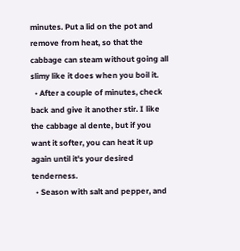minutes. Put a lid on the pot and remove from heat, so that the cabbage can steam without going all slimy like it does when you boil it.
  • After a couple of minutes, check back and give it another stir. I like the cabbage al dente, but if you want it softer, you can heat it up again until it's your desired tenderness.
  • Season with salt and pepper, and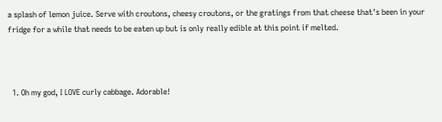a splash of lemon juice. Serve with croutons, cheesy croutons, or the gratings from that cheese that's been in your fridge for a while that needs to be eaten up but is only really edible at this point if melted.



  1. Oh my god, I LOVE curly cabbage. Adorable!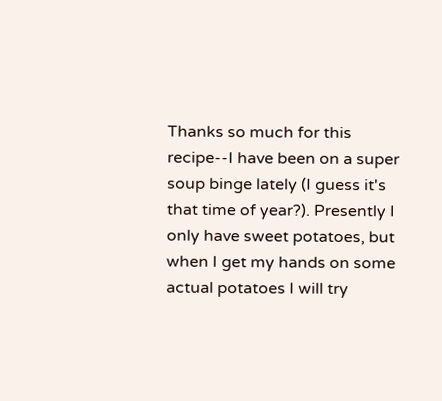Thanks so much for this recipe--I have been on a super soup binge lately (I guess it's that time of year?). Presently I only have sweet potatoes, but when I get my hands on some actual potatoes I will try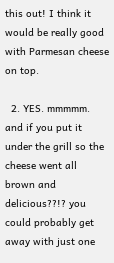this out! I think it would be really good with Parmesan cheese on top.

  2. YES. mmmmm. and if you put it under the grill so the cheese went all brown and delicious??!? you could probably get away with just one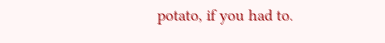potato, if you had to.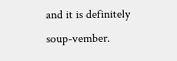and it is definitely soup-vember.